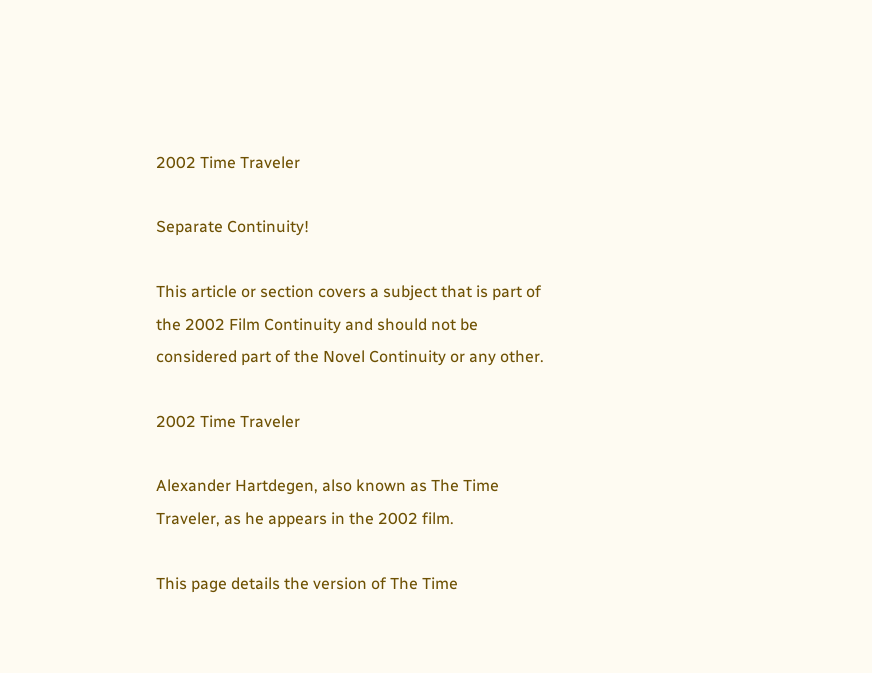2002 Time Traveler

Separate Continuity!

This article or section covers a subject that is part of the 2002 Film Continuity and should not be considered part of the Novel Continuity or any other.

2002 Time Traveler

Alexander Hartdegen, also known as The Time Traveler, as he appears in the 2002 film.

This page details the version of The Time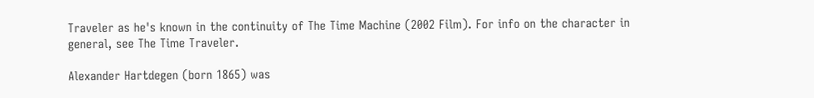Traveler as he's known in the continuity of The Time Machine (2002 Film). For info on the character in general, see The Time Traveler.

Alexander Hartdegen (born 1865) was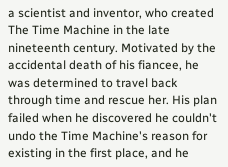a scientist and inventor, who created The Time Machine in the late nineteenth century. Motivated by the accidental death of his fiancee, he was determined to travel back through time and rescue her. His plan failed when he discovered he couldn't undo the Time Machine's reason for existing in the first place, and he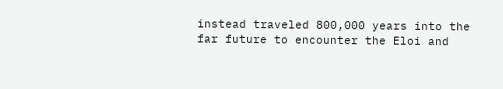instead traveled 800,000 years into the far future to encounter the Eloi and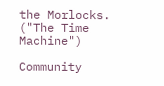the Morlocks. ("The Time Machine")

Community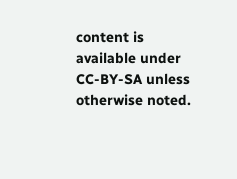content is available under CC-BY-SA unless otherwise noted.